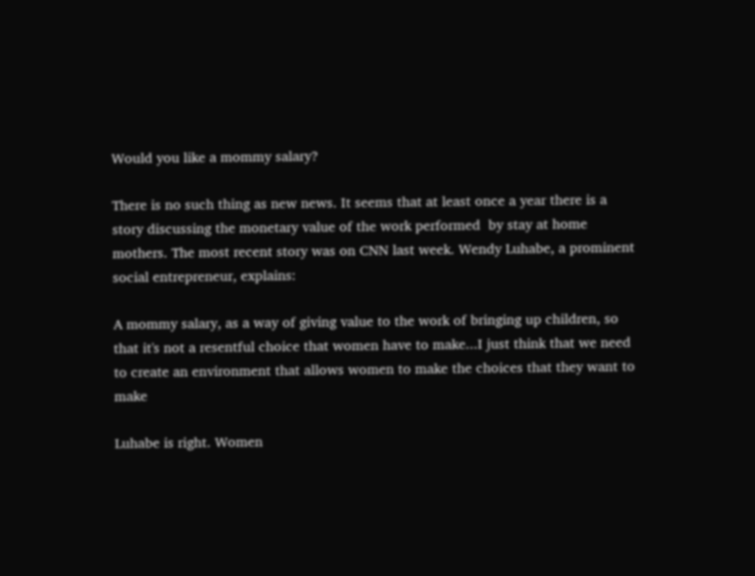Would you like a mommy salary?

There is no such thing as new news. It seems that at least once a year there is a story discussing the monetary value of the work performed  by stay at home mothers. The most recent story was on CNN last week. Wendy Luhabe, a prominent social entrepreneur, explains:

A mommy salary, as a way of giving value to the work of bringing up children, so that it's not a resentful choice that women have to make...I just think that we need to create an environment that allows women to make the choices that they want to make

Luhabe is right. Women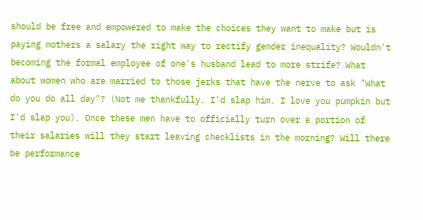should be free and empowered to make the choices they want to make but is paying mothers a salary the right way to rectify gender inequality? Wouldn't becoming the formal employee of one's husband lead to more strife? What about women who are married to those jerks that have the nerve to ask "What do you do all day"? (Not me thankfully. I'd slap him. I love you pumpkin but I'd slap you). Once these men have to officially turn over a portion of their salaries will they start leaving checklists in the morning? Will there be performance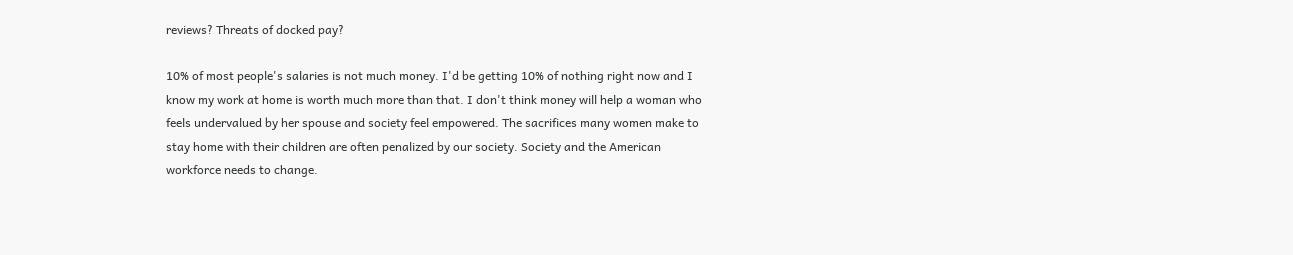reviews? Threats of docked pay?

10% of most people's salaries is not much money. I'd be getting 10% of nothing right now and I know my work at home is worth much more than that. I don't think money will help a woman who feels undervalued by her spouse and society feel empowered. The sacrifices many women make to stay home with their children are often penalized by our society. Society and the American workforce needs to change.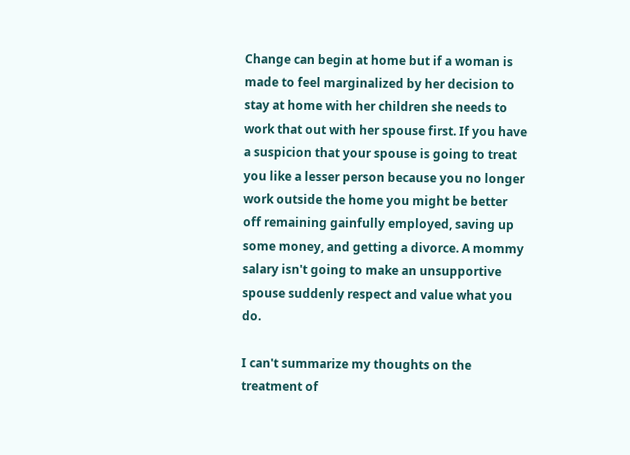Change can begin at home but if a woman is made to feel marginalized by her decision to stay at home with her children she needs to work that out with her spouse first. If you have a suspicion that your spouse is going to treat you like a lesser person because you no longer work outside the home you might be better off remaining gainfully employed, saving up some money, and getting a divorce. A mommy salary isn't going to make an unsupportive spouse suddenly respect and value what you do.

I can't summarize my thoughts on the treatment of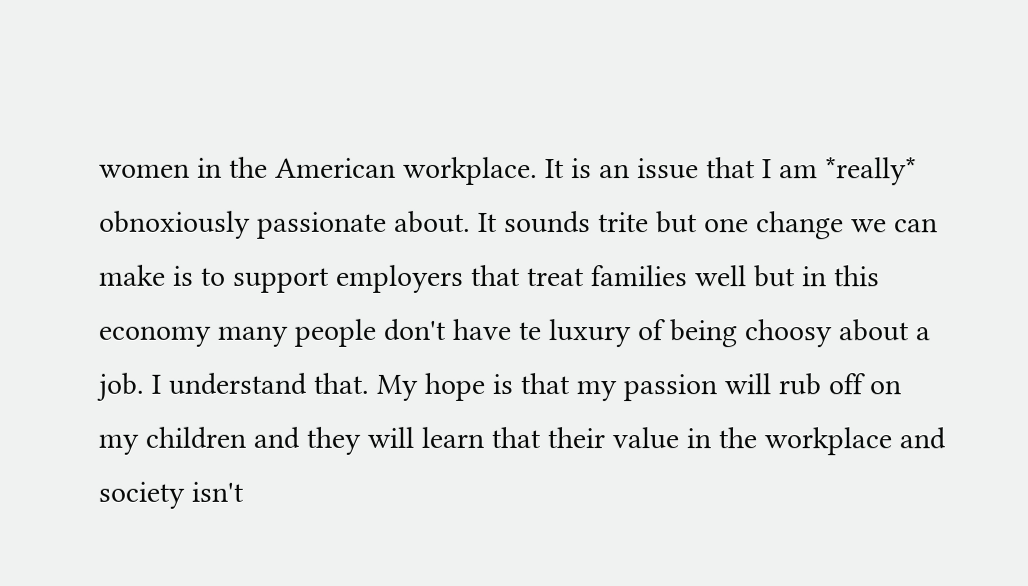women in the American workplace. It is an issue that I am *really* obnoxiously passionate about. It sounds trite but one change we can make is to support employers that treat families well but in this economy many people don't have te luxury of being choosy about a job. I understand that. My hope is that my passion will rub off on my children and they will learn that their value in the workplace and society isn't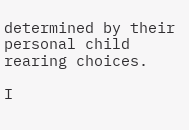determined by their personal child rearing choices.

I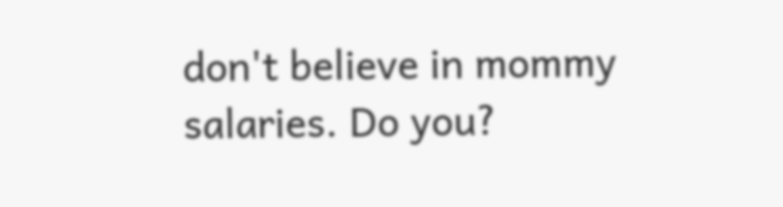don't believe in mommy salaries. Do you?